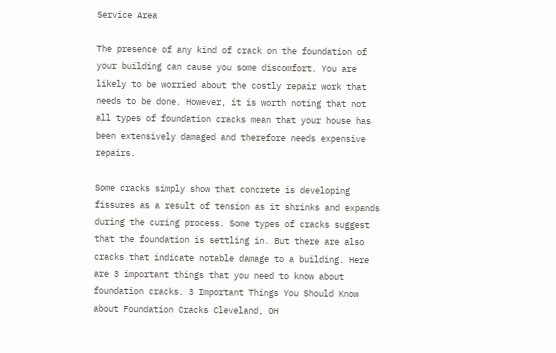Service Area

The presence of any kind of crack on the foundation of your building can cause you some discomfort. You are likely to be worried about the costly repair work that needs to be done. However, it is worth noting that not all types of foundation cracks mean that your house has been extensively damaged and therefore needs expensive repairs.

Some cracks simply show that concrete is developing fissures as a result of tension as it shrinks and expands during the curing process. Some types of cracks suggest that the foundation is settling in. But there are also cracks that indicate notable damage to a building. Here are 3 important things that you need to know about foundation cracks. 3 Important Things You Should Know about Foundation Cracks Cleveland, OH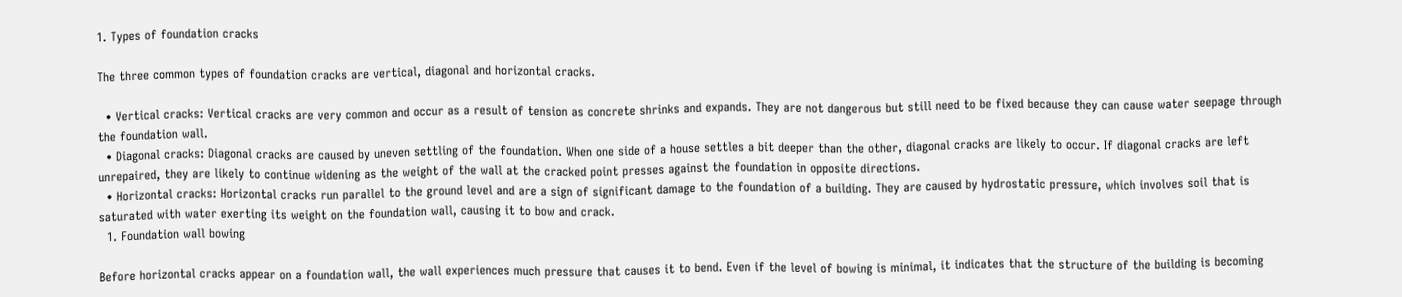1. Types of foundation cracks

The three common types of foundation cracks are vertical, diagonal and horizontal cracks.

  • Vertical cracks: Vertical cracks are very common and occur as a result of tension as concrete shrinks and expands. They are not dangerous but still need to be fixed because they can cause water seepage through the foundation wall.
  • Diagonal cracks: Diagonal cracks are caused by uneven settling of the foundation. When one side of a house settles a bit deeper than the other, diagonal cracks are likely to occur. If diagonal cracks are left unrepaired, they are likely to continue widening as the weight of the wall at the cracked point presses against the foundation in opposite directions.
  • Horizontal cracks: Horizontal cracks run parallel to the ground level and are a sign of significant damage to the foundation of a building. They are caused by hydrostatic pressure, which involves soil that is saturated with water exerting its weight on the foundation wall, causing it to bow and crack.
  1. Foundation wall bowing

Before horizontal cracks appear on a foundation wall, the wall experiences much pressure that causes it to bend. Even if the level of bowing is minimal, it indicates that the structure of the building is becoming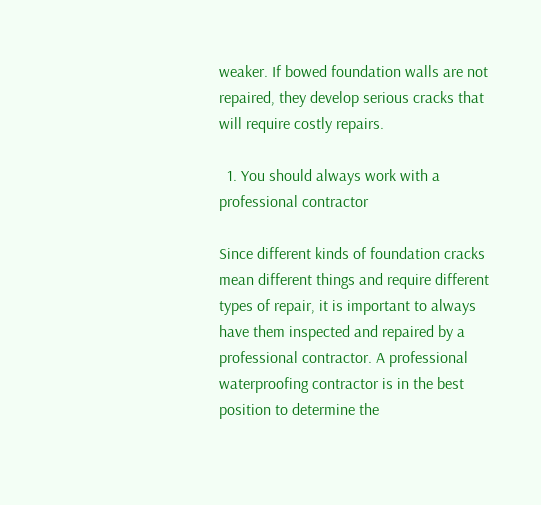weaker. If bowed foundation walls are not repaired, they develop serious cracks that will require costly repairs.

  1. You should always work with a professional contractor

Since different kinds of foundation cracks mean different things and require different types of repair, it is important to always have them inspected and repaired by a professional contractor. A professional waterproofing contractor is in the best position to determine the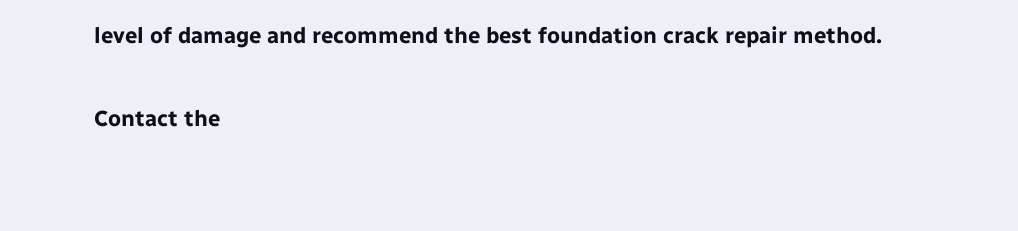level of damage and recommend the best foundation crack repair method.

Contact the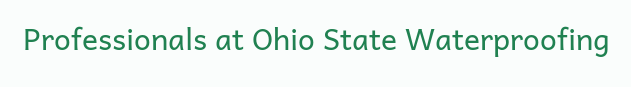Professionals at Ohio State Waterproofing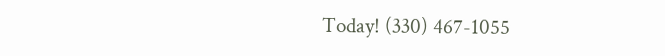Today! (330) 467-1055